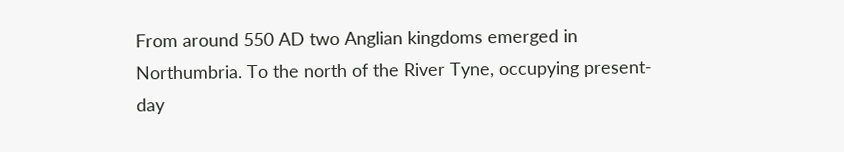From around 550 AD two Anglian kingdoms emerged in Northumbria. To the north of the River Tyne, occupying present-day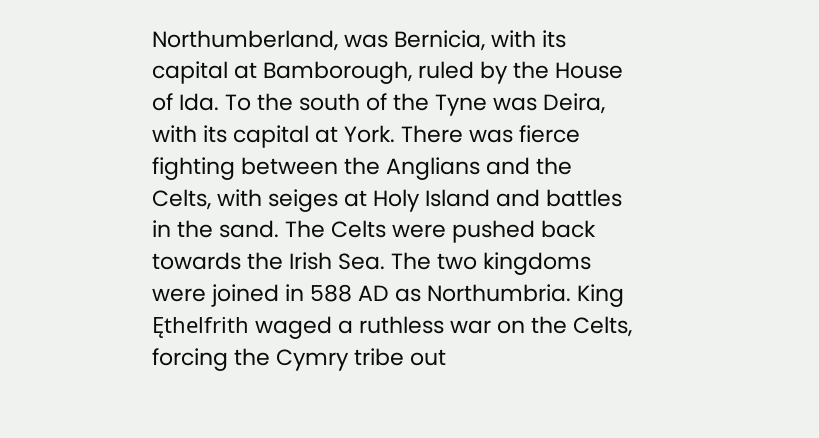Northumberland, was Bernicia, with its capital at Bamborough, ruled by the House of Ida. To the south of the Tyne was Deira, with its capital at York. There was fierce fighting between the Anglians and the Celts, with seiges at Holy Island and battles in the sand. The Celts were pushed back towards the Irish Sea. The two kingdoms were joined in 588 AD as Northumbria. King Ęthelfrith waged a ruthless war on the Celts, forcing the Cymry tribe out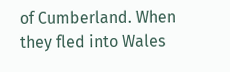of Cumberland. When they fled into Wales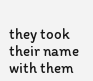they took their name with them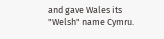and gave Wales its "Welsh" name Cymru.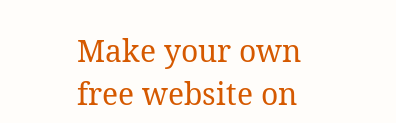Make your own free website on